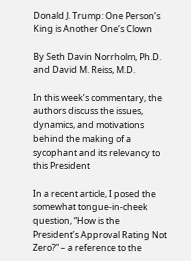Donald J. Trump: One Person’s King is Another One’s Clown

By Seth Davin Norrholm, Ph.D. and David M. Reiss, M.D.

In this week’s commentary, the authors discuss the issues, dynamics, and motivations behind the making of a sycophant and its relevancy to this President

In a recent article, I posed the somewhat tongue-in-cheek question, “How is the President’s Approval Rating Not Zero?” – a reference to the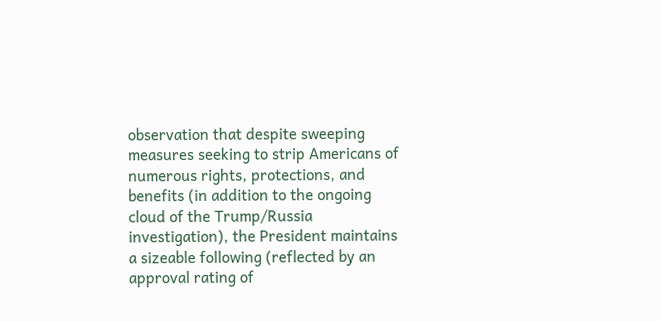observation that despite sweeping measures seeking to strip Americans of numerous rights, protections, and benefits (in addition to the ongoing cloud of the Trump/Russia investigation), the President maintains a sizeable following (reflected by an approval rating of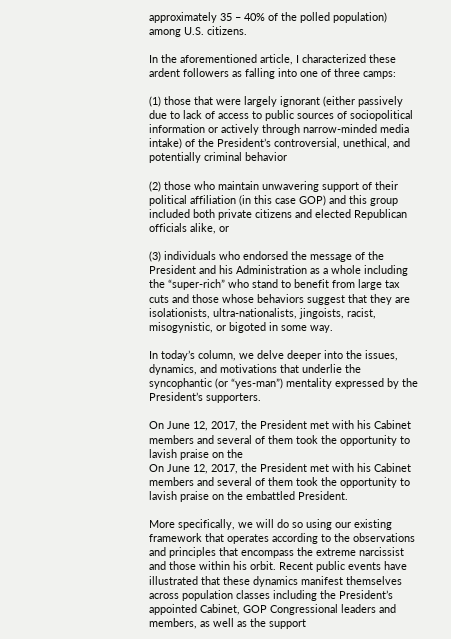approximately 35 – 40% of the polled population) among U.S. citizens.

In the aforementioned article, I characterized these ardent followers as falling into one of three camps:

(1) those that were largely ignorant (either passively due to lack of access to public sources of sociopolitical information or actively through narrow-minded media intake) of the President’s controversial, unethical, and potentially criminal behavior

(2) those who maintain unwavering support of their political affiliation (in this case GOP) and this group included both private citizens and elected Republican officials alike, or

(3) individuals who endorsed the message of the President and his Administration as a whole including the “super-rich” who stand to benefit from large tax cuts and those whose behaviors suggest that they are isolationists, ultra-nationalists, jingoists, racist, misogynistic, or bigoted in some way.

In today’s column, we delve deeper into the issues, dynamics, and motivations that underlie the syncophantic (or “yes-man”) mentality expressed by the President’s supporters.

On June 12, 2017, the President met with his Cabinet members and several of them took the opportunity to lavish praise on the
On June 12, 2017, the President met with his Cabinet members and several of them took the opportunity to lavish praise on the embattled President.

More specifically, we will do so using our existing framework that operates according to the observations and principles that encompass the extreme narcissist and those within his orbit. Recent public events have illustrated that these dynamics manifest themselves across population classes including the President’s appointed Cabinet, GOP Congressional leaders and members, as well as the support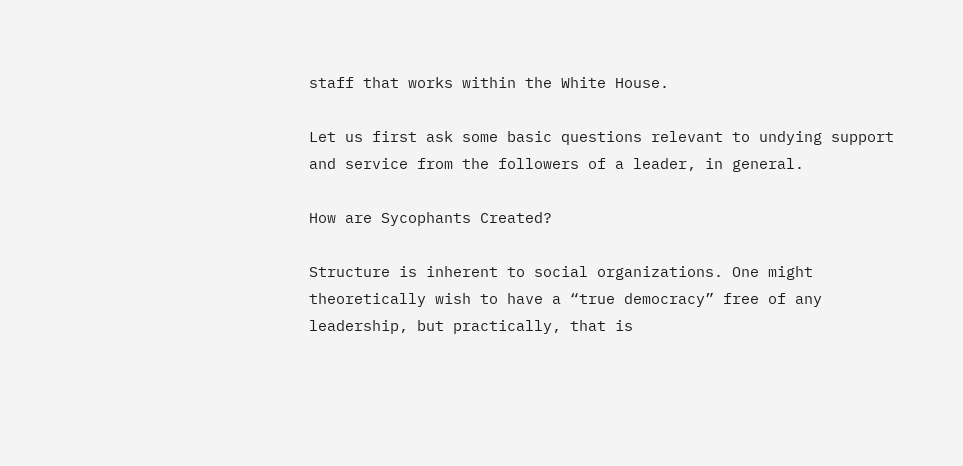staff that works within the White House.

Let us first ask some basic questions relevant to undying support and service from the followers of a leader, in general.

How are Sycophants Created?

Structure is inherent to social organizations. One might theoretically wish to have a “true democracy” free of any leadership, but practically, that is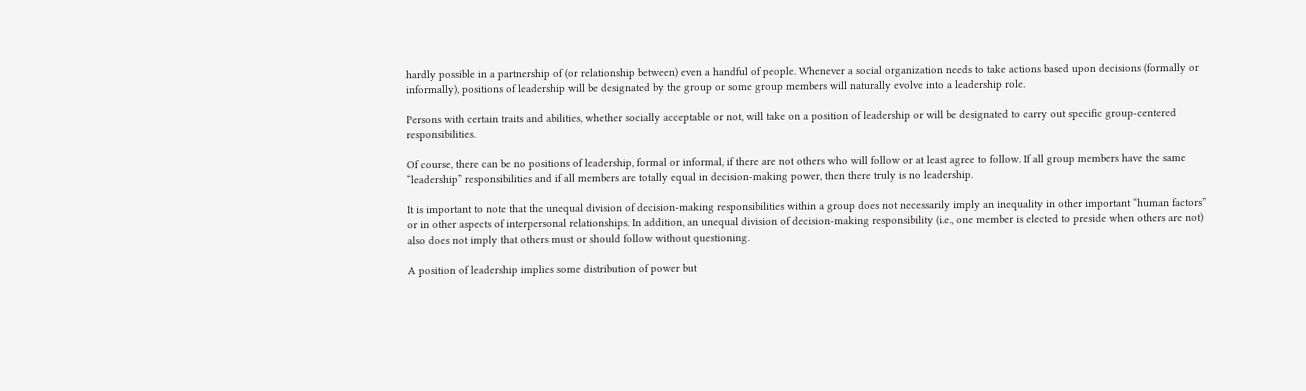hardly possible in a partnership of (or relationship between) even a handful of people. Whenever a social organization needs to take actions based upon decisions (formally or informally), positions of leadership will be designated by the group or some group members will naturally evolve into a leadership role.

Persons with certain traits and abilities, whether socially acceptable or not, will take on a position of leadership or will be designated to carry out specific group-centered responsibilities.

Of course, there can be no positions of leadership, formal or informal, if there are not others who will follow or at least agree to follow. If all group members have the same “leadership” responsibilities and if all members are totally equal in decision-making power, then there truly is no leadership.

It is important to note that the unequal division of decision-making responsibilities within a group does not necessarily imply an inequality in other important “human factors” or in other aspects of interpersonal relationships. In addition, an unequal division of decision-making responsibility (i.e., one member is elected to preside when others are not) also does not imply that others must or should follow without questioning.

A position of leadership implies some distribution of power but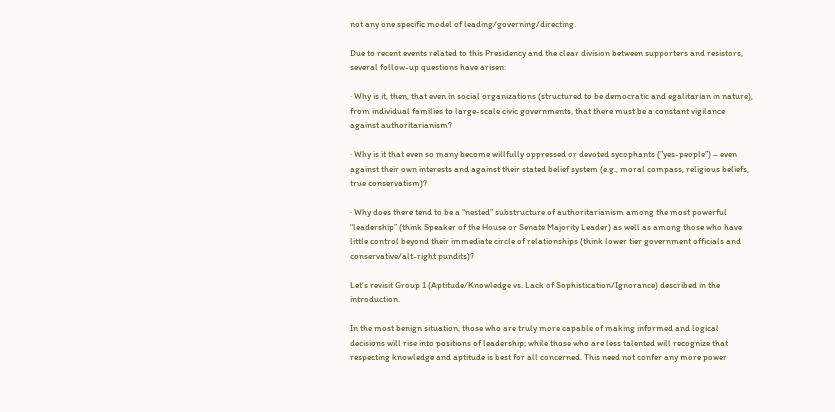not any one specific model of leading/governing/directing.

Due to recent events related to this Presidency and the clear division between supporters and resistors, several follow-up questions have arisen:

· Why is it, then, that even in social organizations (structured to be democratic and egalitarian in nature), from individual families to large-scale civic governments, that there must be a constant vigilance against authoritarianism?

· Why is it that even so many become willfully oppressed or devoted sycophants (”yes-people”) – even against their own interests and against their stated belief system (e.g., moral compass, religious beliefs, true conservatism)?

· Why does there tend to be a “nested” substructure of authoritarianism among the most powerful “leadership” (think Speaker of the House or Senate Majority Leader) as well as among those who have little control beyond their immediate circle of relationships (think lower tier government officials and conservative/alt-right pundits)?

Let’s revisit Group 1 (Aptitude/Knowledge vs. Lack of Sophistication/Ignorance) described in the introduction.

In the most benign situation, those who are truly more capable of making informed and logical decisions will rise into positions of leadership; while those who are less talented will recognize that respecting knowledge and aptitude is best for all concerned. This need not confer any more power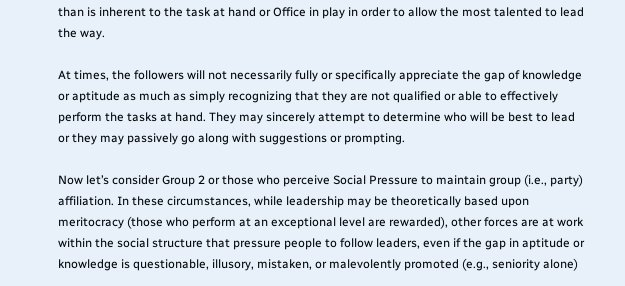than is inherent to the task at hand or Office in play in order to allow the most talented to lead the way.

At times, the followers will not necessarily fully or specifically appreciate the gap of knowledge or aptitude as much as simply recognizing that they are not qualified or able to effectively perform the tasks at hand. They may sincerely attempt to determine who will be best to lead or they may passively go along with suggestions or prompting.

Now let’s consider Group 2 or those who perceive Social Pressure to maintain group (i.e., party) affiliation. In these circumstances, while leadership may be theoretically based upon meritocracy (those who perform at an exceptional level are rewarded), other forces are at work within the social structure that pressure people to follow leaders, even if the gap in aptitude or knowledge is questionable, illusory, mistaken, or malevolently promoted (e.g., seniority alone)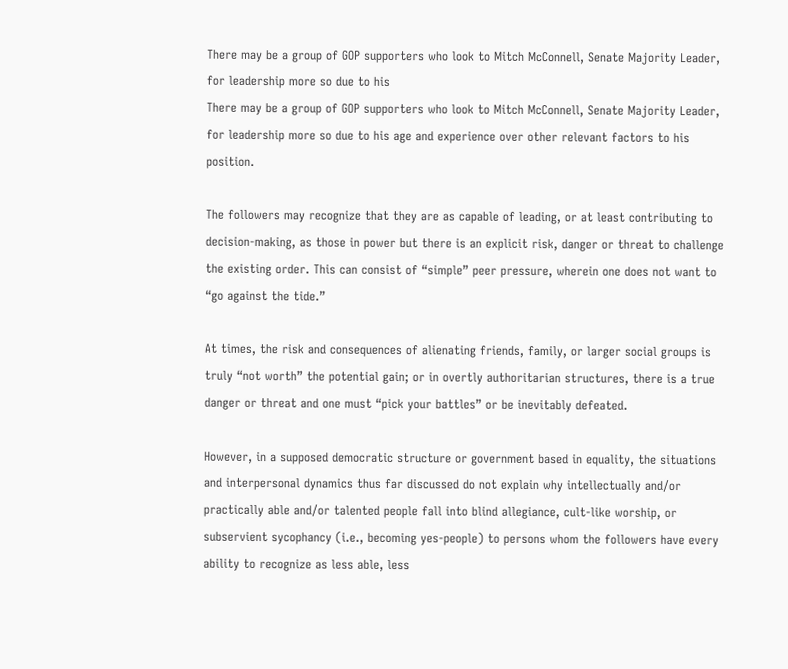There may be a group of GOP supporters who look to Mitch McConnell, Senate Majority Leader, for leadership more so due to his
There may be a group of GOP supporters who look to Mitch McConnell, Senate Majority Leader, for leadership more so due to his age and experience over other relevant factors to his position.

The followers may recognize that they are as capable of leading, or at least contributing to decision-making, as those in power but there is an explicit risk, danger or threat to challenge the existing order. This can consist of “simple” peer pressure, wherein one does not want to “go against the tide.”

At times, the risk and consequences of alienating friends, family, or larger social groups is truly “not worth” the potential gain; or in overtly authoritarian structures, there is a true danger or threat and one must “pick your battles” or be inevitably defeated.

However, in a supposed democratic structure or government based in equality, the situations and interpersonal dynamics thus far discussed do not explain why intellectually and/or practically able and/or talented people fall into blind allegiance, cult-like worship, or subservient sycophancy (i.e., becoming yes-people) to persons whom the followers have every ability to recognize as less able, less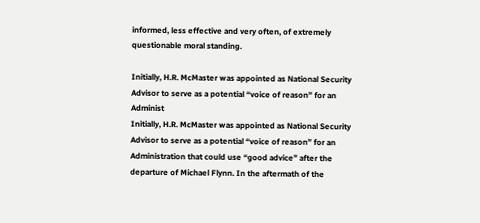informed, less effective and very often, of extremely questionable moral standing.

Initially, H.R. McMaster was appointed as National Security Advisor to serve as a potential “voice of reason” for an Administ
Initially, H.R. McMaster was appointed as National Security Advisor to serve as a potential “voice of reason” for an Administration that could use “good advice” after the departure of Michael Flynn. In the aftermath of the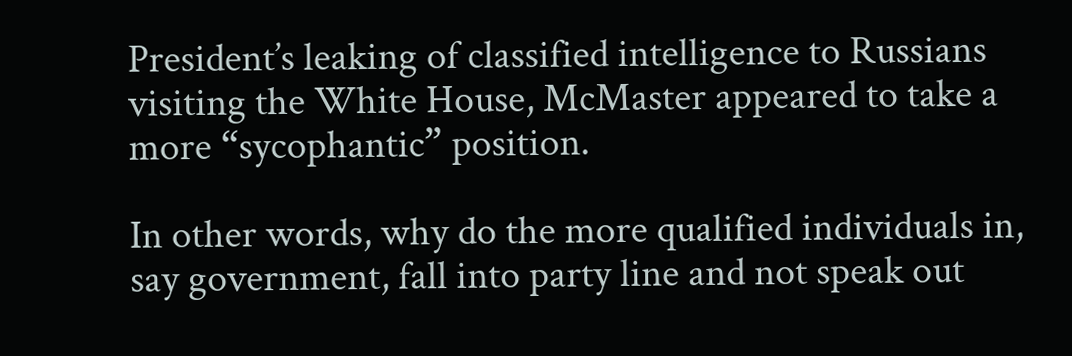President’s leaking of classified intelligence to Russians visiting the White House, McMaster appeared to take a more “sycophantic” position.

In other words, why do the more qualified individuals in, say government, fall into party line and not speak out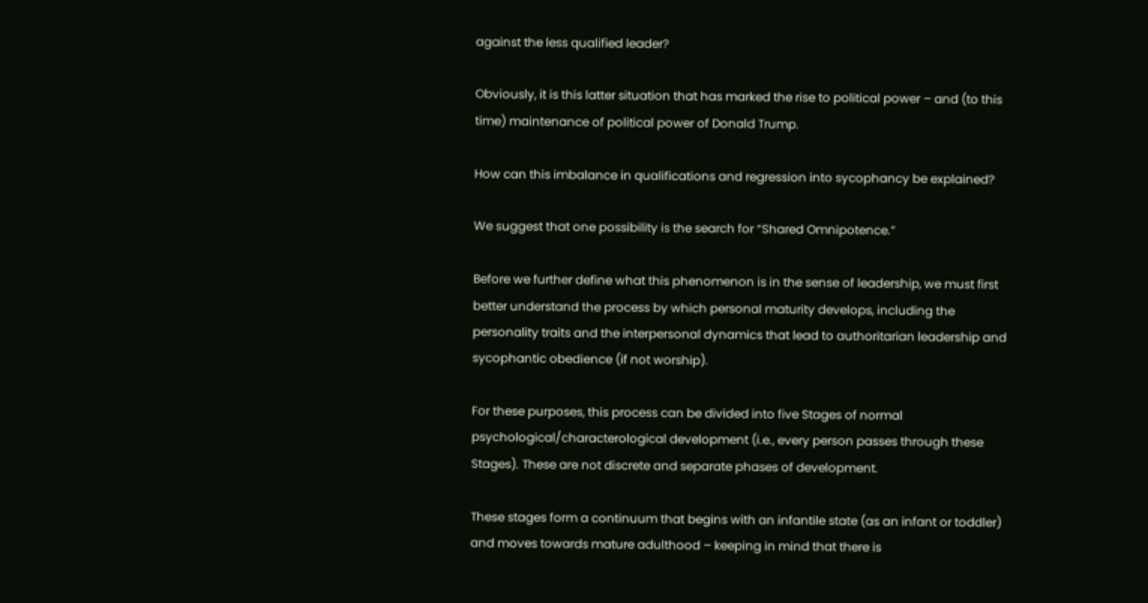against the less qualified leader?

Obviously, it is this latter situation that has marked the rise to political power – and (to this time) maintenance of political power of Donald Trump.

How can this imbalance in qualifications and regression into sycophancy be explained?

We suggest that one possibility is the search for “Shared Omnipotence.”

Before we further define what this phenomenon is in the sense of leadership, we must first better understand the process by which personal maturity develops, including the personality traits and the interpersonal dynamics that lead to authoritarian leadership and sycophantic obedience (if not worship).

For these purposes, this process can be divided into five Stages of normal psychological/characterological development (i.e., every person passes through these Stages). These are not discrete and separate phases of development.

These stages form a continuum that begins with an infantile state (as an infant or toddler) and moves towards mature adulthood – keeping in mind that there is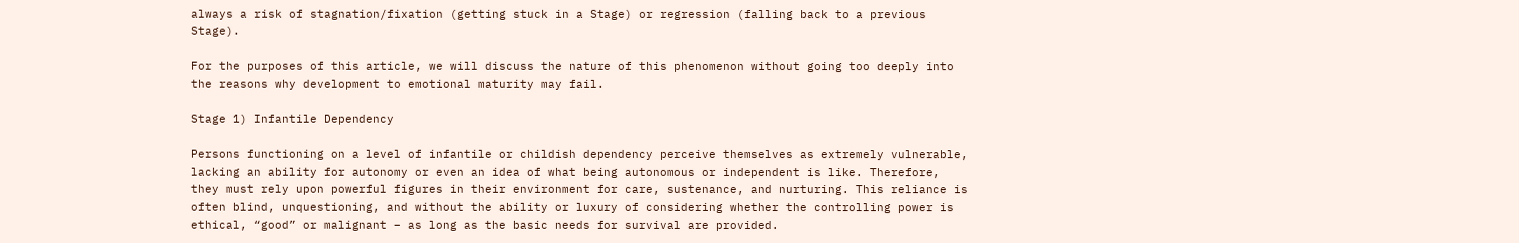always a risk of stagnation/fixation (getting stuck in a Stage) or regression (falling back to a previous Stage).

For the purposes of this article, we will discuss the nature of this phenomenon without going too deeply into the reasons why development to emotional maturity may fail.

Stage 1) Infantile Dependency

Persons functioning on a level of infantile or childish dependency perceive themselves as extremely vulnerable, lacking an ability for autonomy or even an idea of what being autonomous or independent is like. Therefore, they must rely upon powerful figures in their environment for care, sustenance, and nurturing. This reliance is often blind, unquestioning, and without the ability or luxury of considering whether the controlling power is ethical, “good” or malignant – as long as the basic needs for survival are provided.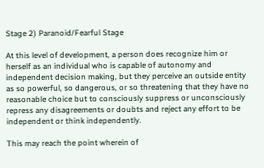Stage 2) Paranoid/Fearful Stage

At this level of development, a person does recognize him or herself as an individual who is capable of autonomy and independent decision making, but they perceive an outside entity as so powerful, so dangerous, or so threatening that they have no reasonable choice but to consciously suppress or unconsciously repress any disagreements or doubts and reject any effort to be independent or think independently.

This may reach the point wherein of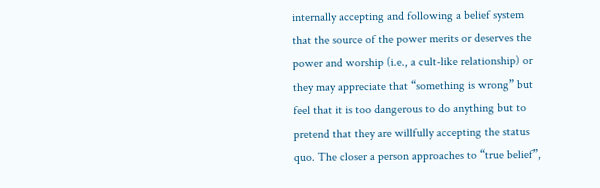internally accepting and following a belief system that the source of the power merits or deserves the power and worship (i.e., a cult-like relationship) or they may appreciate that “something is wrong” but feel that it is too dangerous to do anything but to pretend that they are willfully accepting the status quo. The closer a person approaches to “true belief”,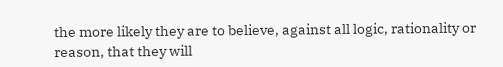the more likely they are to believe, against all logic, rationality or reason, that they will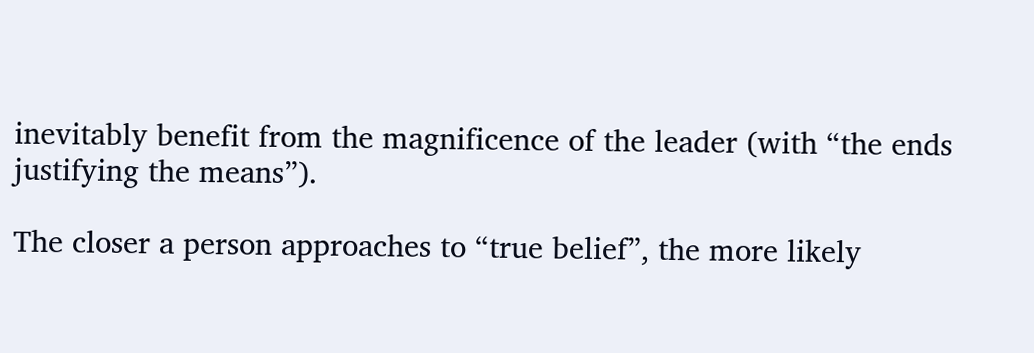inevitably benefit from the magnificence of the leader (with “the ends justifying the means”).

The closer a person approaches to “true belief”, the more likely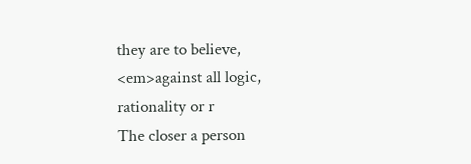they are to believe, <em>against all logic, rationality or r
The closer a person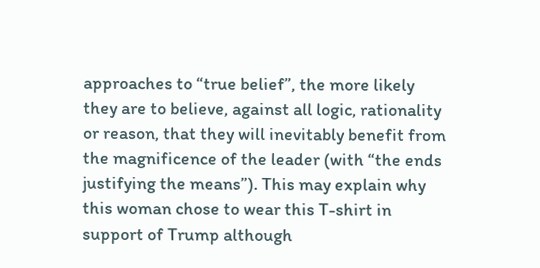approaches to “true belief”, the more likely they are to believe, against all logic, rationality or reason, that they will inevitably benefit from the magnificence of the leader (with “the ends justifying the means”). This may explain why this woman chose to wear this T-shirt in support of Trump although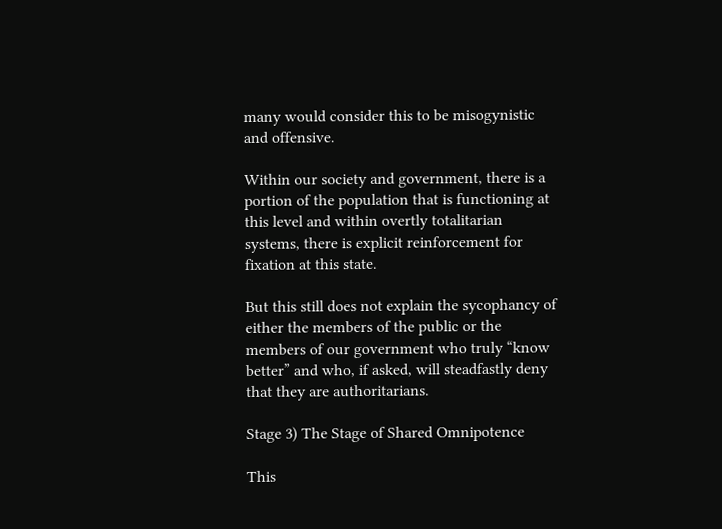many would consider this to be misogynistic and offensive.

Within our society and government, there is a portion of the population that is functioning at this level and within overtly totalitarian systems, there is explicit reinforcement for fixation at this state.

But this still does not explain the sycophancy of either the members of the public or the members of our government who truly “know better” and who, if asked, will steadfastly deny that they are authoritarians.

Stage 3) The Stage of Shared Omnipotence

This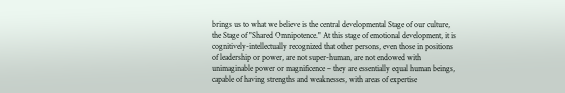brings us to what we believe is the central developmental Stage of our culture, the Stage of "Shared Omnipotence." At this stage of emotional development, it is cognitively-intellectually recognized that other persons, even those in positions of leadership or power, are not super-human, are not endowed with unimaginable power or magnificence – they are essentially equal human beings, capable of having strengths and weaknesses, with areas of expertise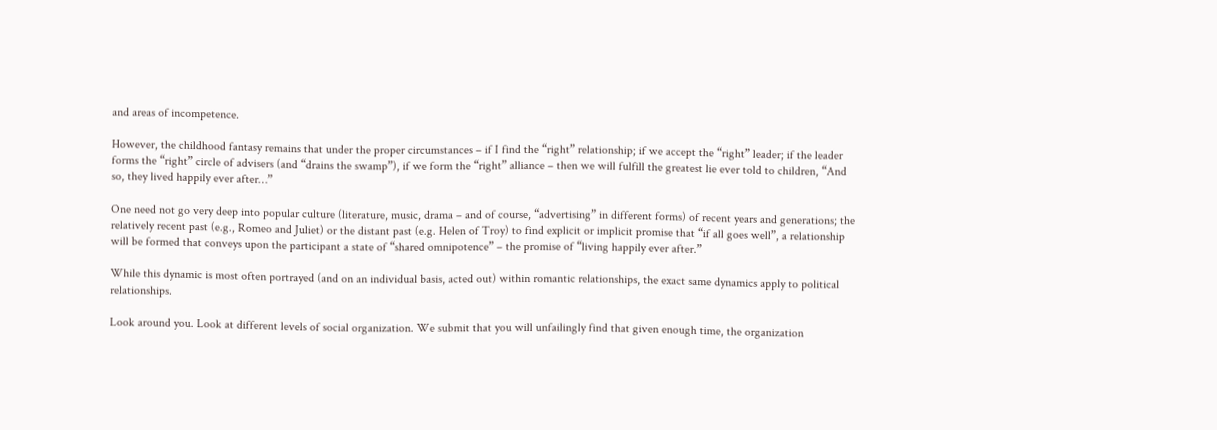and areas of incompetence.

However, the childhood fantasy remains that under the proper circumstances – if I find the “right” relationship; if we accept the “right” leader; if the leader forms the “right” circle of advisers (and “drains the swamp”), if we form the “right” alliance – then we will fulfill the greatest lie ever told to children, “And so, they lived happily ever after…”

One need not go very deep into popular culture (literature, music, drama – and of course, “advertising” in different forms) of recent years and generations; the relatively recent past (e.g., Romeo and Juliet) or the distant past (e.g. Helen of Troy) to find explicit or implicit promise that “if all goes well”, a relationship will be formed that conveys upon the participant a state of “shared omnipotence” – the promise of “living happily ever after.”

While this dynamic is most often portrayed (and on an individual basis, acted out) within romantic relationships, the exact same dynamics apply to political relationships.

Look around you. Look at different levels of social organization. We submit that you will unfailingly find that given enough time, the organization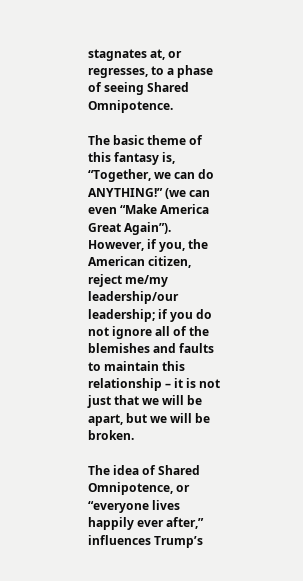stagnates at, or regresses, to a phase of seeing Shared Omnipotence.

The basic theme of this fantasy is, “Together, we can do ANYTHING!” (we can even “Make America Great Again”). However, if you, the American citizen, reject me/my leadership/our leadership; if you do not ignore all of the blemishes and faults to maintain this relationship – it is not just that we will be apart, but we will be broken.

The idea of Shared Omnipotence, or “everyone lives happily ever after,” influences Trump’s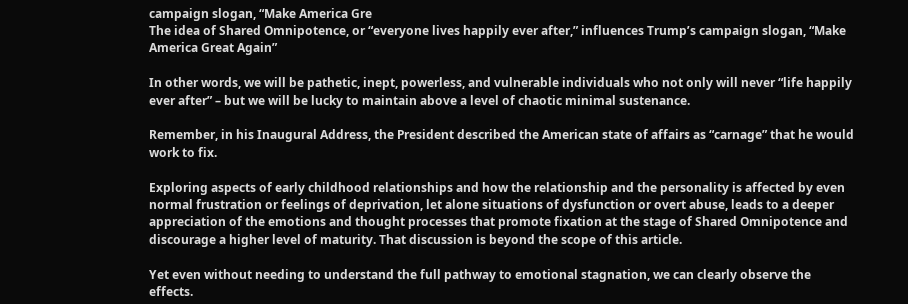campaign slogan, “Make America Gre
The idea of Shared Omnipotence, or “everyone lives happily ever after,” influences Trump’s campaign slogan, “Make America Great Again”

In other words, we will be pathetic, inept, powerless, and vulnerable individuals who not only will never “life happily ever after” – but we will be lucky to maintain above a level of chaotic minimal sustenance.

Remember, in his Inaugural Address, the President described the American state of affairs as “carnage” that he would work to fix.

Exploring aspects of early childhood relationships and how the relationship and the personality is affected by even normal frustration or feelings of deprivation, let alone situations of dysfunction or overt abuse, leads to a deeper appreciation of the emotions and thought processes that promote fixation at the stage of Shared Omnipotence and discourage a higher level of maturity. That discussion is beyond the scope of this article.

Yet even without needing to understand the full pathway to emotional stagnation, we can clearly observe the effects.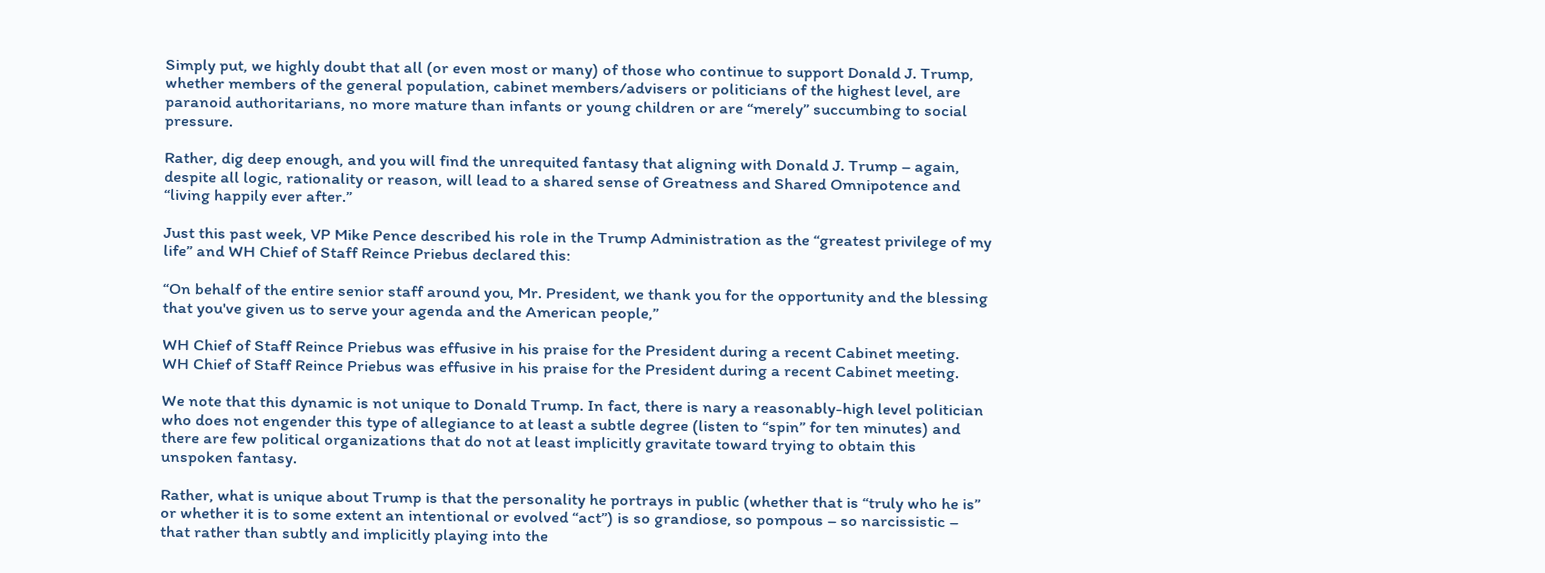Simply put, we highly doubt that all (or even most or many) of those who continue to support Donald J. Trump, whether members of the general population, cabinet members/advisers or politicians of the highest level, are paranoid authoritarians, no more mature than infants or young children or are “merely” succumbing to social pressure.

Rather, dig deep enough, and you will find the unrequited fantasy that aligning with Donald J. Trump – again, despite all logic, rationality or reason, will lead to a shared sense of Greatness and Shared Omnipotence and “living happily ever after.”

Just this past week, VP Mike Pence described his role in the Trump Administration as the “greatest privilege of my life” and WH Chief of Staff Reince Priebus declared this:

“On behalf of the entire senior staff around you, Mr. President, we thank you for the opportunity and the blessing that you've given us to serve your agenda and the American people,”

WH Chief of Staff Reince Priebus was effusive in his praise for the President during a recent Cabinet meeting.
WH Chief of Staff Reince Priebus was effusive in his praise for the President during a recent Cabinet meeting.

We note that this dynamic is not unique to Donald Trump. In fact, there is nary a reasonably-high level politician who does not engender this type of allegiance to at least a subtle degree (listen to “spin” for ten minutes) and there are few political organizations that do not at least implicitly gravitate toward trying to obtain this unspoken fantasy.

Rather, what is unique about Trump is that the personality he portrays in public (whether that is “truly who he is” or whether it is to some extent an intentional or evolved “act”) is so grandiose, so pompous – so narcissistic – that rather than subtly and implicitly playing into the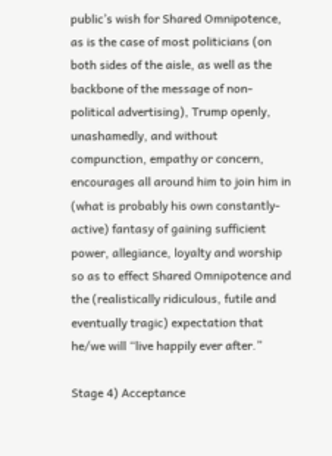public’s wish for Shared Omnipotence, as is the case of most politicians (on both sides of the aisle, as well as the backbone of the message of non-political advertising), Trump openly, unashamedly, and without compunction, empathy or concern, encourages all around him to join him in (what is probably his own constantly-active) fantasy of gaining sufficient power, allegiance, loyalty and worship so as to effect Shared Omnipotence and the (realistically ridiculous, futile and eventually tragic) expectation that he/we will “live happily ever after.”

Stage 4) Acceptance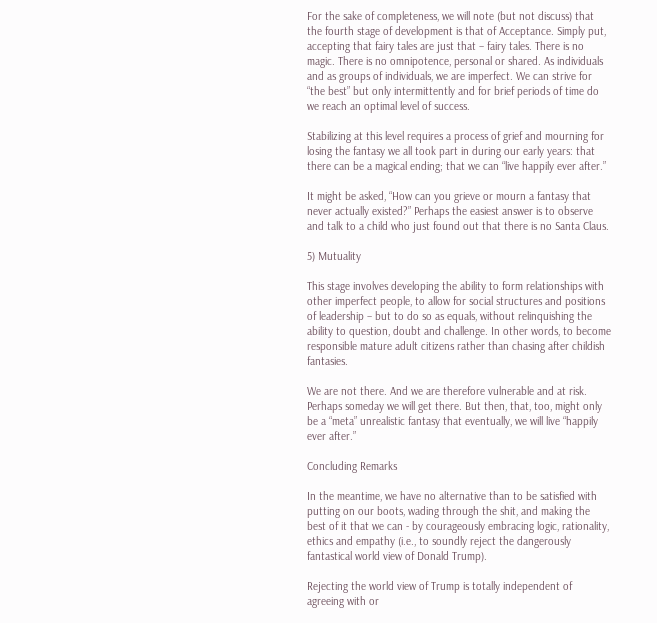For the sake of completeness, we will note (but not discuss) that the fourth stage of development is that of Acceptance. Simply put, accepting that fairy tales are just that – fairy tales. There is no magic. There is no omnipotence, personal or shared. As individuals and as groups of individuals, we are imperfect. We can strive for “the best” but only intermittently and for brief periods of time do we reach an optimal level of success.

Stabilizing at this level requires a process of grief and mourning for losing the fantasy we all took part in during our early years: that there can be a magical ending; that we can “live happily ever after.”

It might be asked, “How can you grieve or mourn a fantasy that never actually existed?” Perhaps the easiest answer is to observe and talk to a child who just found out that there is no Santa Claus.

5) Mutuality

This stage involves developing the ability to form relationships with other imperfect people, to allow for social structures and positions of leadership – but to do so as equals, without relinquishing the ability to question, doubt and challenge. In other words, to become responsible mature adult citizens rather than chasing after childish fantasies.

We are not there. And we are therefore vulnerable and at risk. Perhaps someday we will get there. But then, that, too, might only be a “meta” unrealistic fantasy that eventually, we will live “happily ever after.”

Concluding Remarks

In the meantime, we have no alternative than to be satisfied with putting on our boots, wading through the shit, and making the best of it that we can - by courageously embracing logic, rationality, ethics and empathy (i.e., to soundly reject the dangerously fantastical world view of Donald Trump).

Rejecting the world view of Trump is totally independent of agreeing with or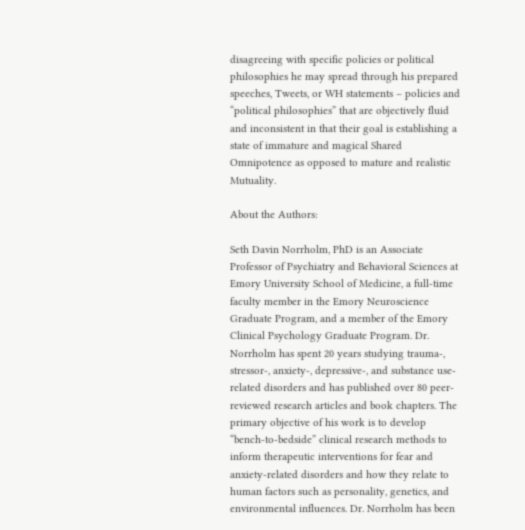disagreeing with specific policies or political philosophies he may spread through his prepared speeches, Tweets, or WH statements – policies and “political philosophies” that are objectively fluid and inconsistent in that their goal is establishing a state of immature and magical Shared Omnipotence as opposed to mature and realistic Mutuality.

About the Authors:

Seth Davin Norrholm, PhD is an Associate Professor of Psychiatry and Behavioral Sciences at Emory University School of Medicine, a full-time faculty member in the Emory Neuroscience Graduate Program, and a member of the Emory Clinical Psychology Graduate Program. Dr. Norrholm has spent 20 years studying trauma-, stressor-, anxiety-, depressive-, and substance use-related disorders and has published over 80 peer-reviewed research articles and book chapters. The primary objective of his work is to develop “bench-to-bedside” clinical research methods to inform therapeutic interventions for fear and anxiety-related disorders and how they relate to human factors such as personality, genetics, and environmental influences. Dr. Norrholm has been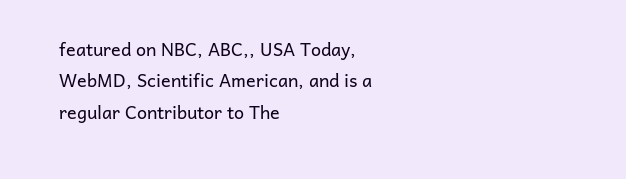featured on NBC, ABC,, USA Today, WebMD, Scientific American, and is a regular Contributor to The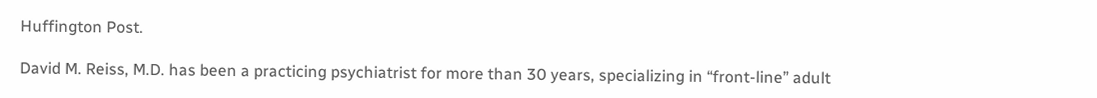Huffington Post.

David M. Reiss, M.D. has been a practicing psychiatrist for more than 30 years, specializing in “front-line” adult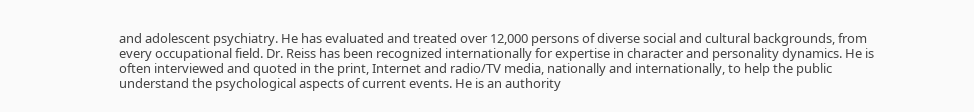and adolescent psychiatry. He has evaluated and treated over 12,000 persons of diverse social and cultural backgrounds, from every occupational field. Dr. Reiss has been recognized internationally for expertise in character and personality dynamics. He is often interviewed and quoted in the print, Internet and radio/TV media, nationally and internationally, to help the public understand the psychological aspects of current events. He is an authority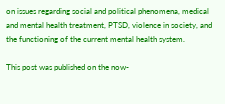on issues regarding social and political phenomena, medical and mental health treatment, PTSD, violence in society, and the functioning of the current mental health system.

This post was published on the now-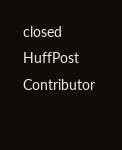closed HuffPost Contributor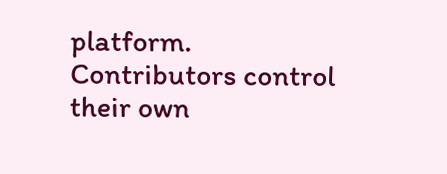platform. Contributors control their own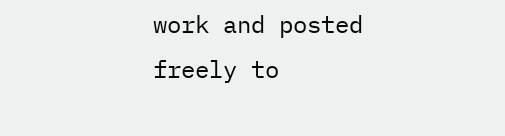work and posted freely to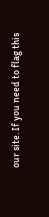our site. If you need to flag this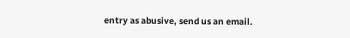entry as abusive, send us an email.